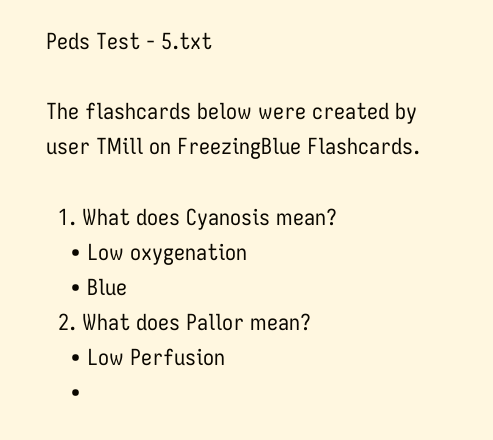Peds Test - 5.txt

The flashcards below were created by user TMill on FreezingBlue Flashcards.

  1. What does Cyanosis mean?
    • Low oxygenation
    • Blue
  2. What does Pallor mean?
    • Low Perfusion
    •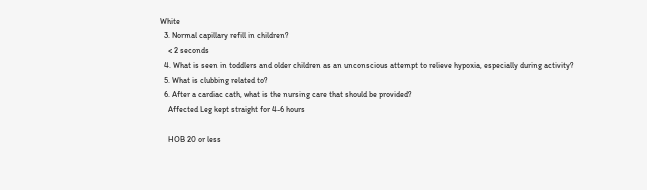White
  3. Normal capillary refill in children?
    < 2 seconds
  4. What is seen in toddlers and older children as an unconscious attempt to relieve hypoxia, especially during activity?
  5. What is clubbing related to?
  6. After a cardiac cath, what is the nursing care that should be provided?
    Affected Leg kept straight for 4-6 hours

    HOB 20 or less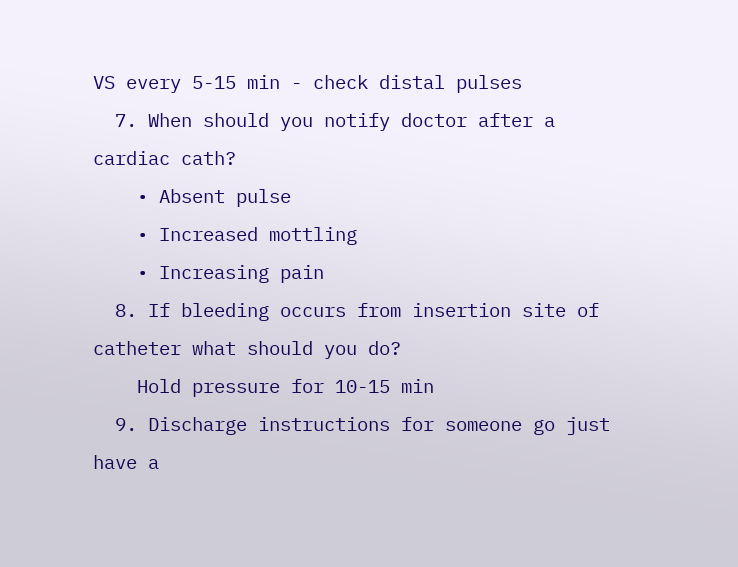VS every 5-15 min - check distal pulses
  7. When should you notify doctor after a cardiac cath?
    • Absent pulse
    • Increased mottling
    • Increasing pain
  8. If bleeding occurs from insertion site of catheter what should you do?
    Hold pressure for 10-15 min
  9. Discharge instructions for someone go just have a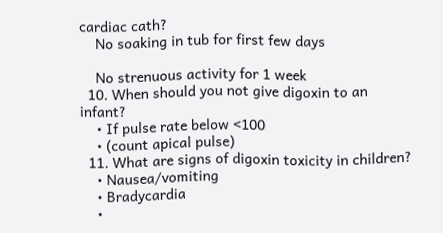cardiac cath?
    No soaking in tub for first few days

    No strenuous activity for 1 week
  10. When should you not give digoxin to an infant?
    • If pulse rate below <100
    • (count apical pulse)
  11. What are signs of digoxin toxicity in children?
    • Nausea/vomiting
    • Bradycardia
    •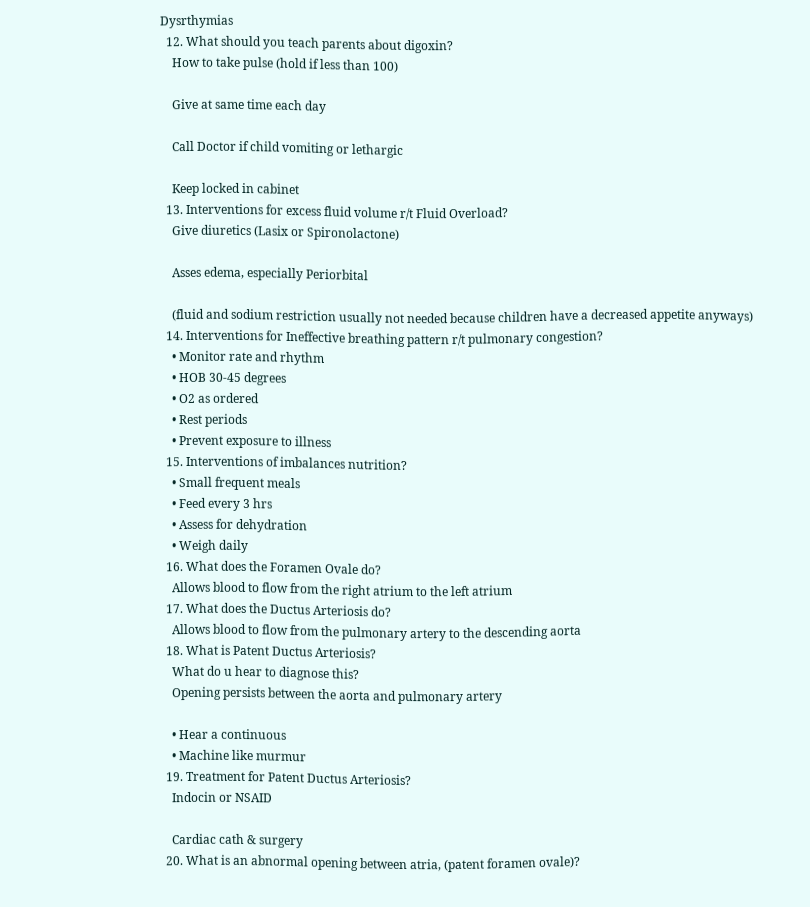Dysrthymias
  12. What should you teach parents about digoxin?
    How to take pulse (hold if less than 100)

    Give at same time each day

    Call Doctor if child vomiting or lethargic

    Keep locked in cabinet
  13. Interventions for excess fluid volume r/t Fluid Overload?
    Give diuretics (Lasix or Spironolactone)

    Asses edema, especially Periorbital

    (fluid and sodium restriction usually not needed because children have a decreased appetite anyways)
  14. Interventions for Ineffective breathing pattern r/t pulmonary congestion?
    • Monitor rate and rhythm
    • HOB 30-45 degrees
    • O2 as ordered
    • Rest periods
    • Prevent exposure to illness
  15. Interventions of imbalances nutrition?
    • Small frequent meals
    • Feed every 3 hrs
    • Assess for dehydration
    • Weigh daily
  16. What does the Foramen Ovale do?
    Allows blood to flow from the right atrium to the left atrium
  17. What does the Ductus Arteriosis do?
    Allows blood to flow from the pulmonary artery to the descending aorta
  18. What is Patent Ductus Arteriosis?
    What do u hear to diagnose this?
    Opening persists between the aorta and pulmonary artery

    • Hear a continuous
    • Machine like murmur
  19. Treatment for Patent Ductus Arteriosis?
    Indocin or NSAID

    Cardiac cath & surgery
  20. What is an abnormal opening between atria, (patent foramen ovale)?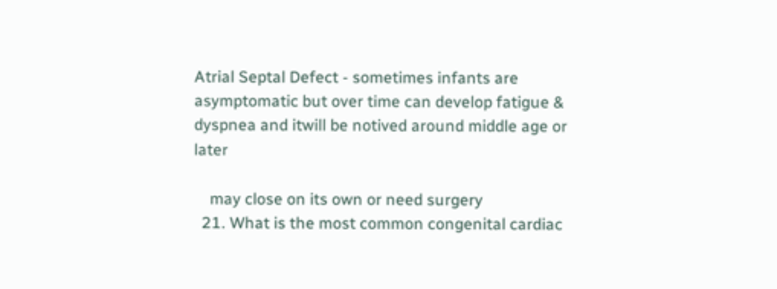Atrial Septal Defect - sometimes infants are asymptomatic but over time can develop fatigue & dyspnea and itwill be notived around middle age or later

    may close on its own or need surgery
  21. What is the most common congenital cardiac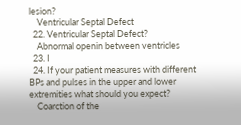lesion?
    Ventricular Septal Defect
  22. Ventricular Septal Defect?
    Abnormal openin between ventricles
  23. I
  24. If your patient measures with different BPs and pulses in the upper and lower extremities what should you expect?
    Coarction of the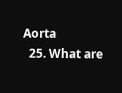Aorta
  25. What are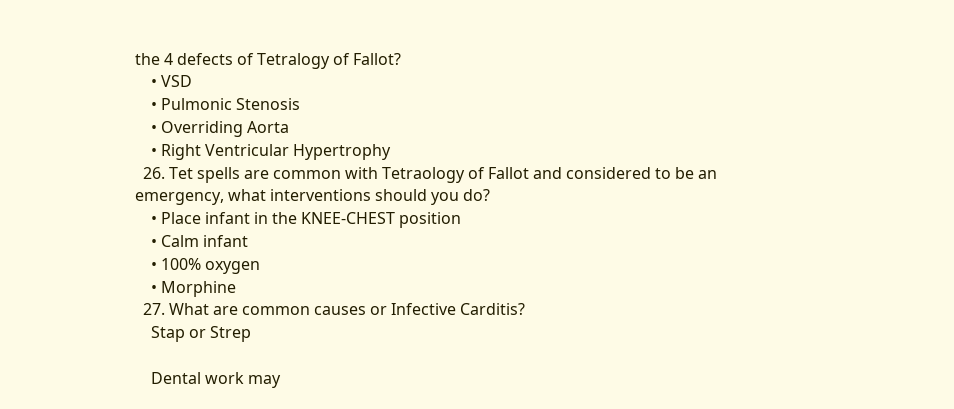the 4 defects of Tetralogy of Fallot?
    • VSD
    • Pulmonic Stenosis
    • Overriding Aorta
    • Right Ventricular Hypertrophy
  26. Tet spells are common with Tetraology of Fallot and considered to be an emergency, what interventions should you do?
    • Place infant in the KNEE-CHEST position
    • Calm infant
    • 100% oxygen
    • Morphine
  27. What are common causes or Infective Carditis?
    Stap or Strep

    Dental work may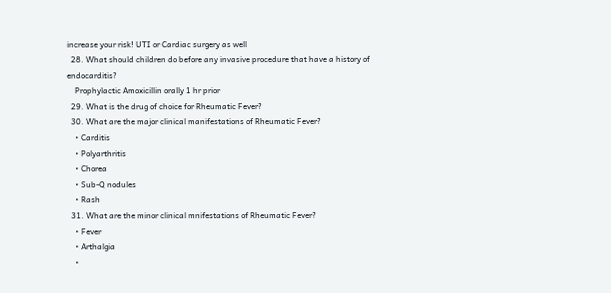increase your risk! UTI or Cardiac surgery as well
  28. What should children do before any invasive procedure that have a history of endocarditis?
    Prophylactic Amoxicillin orally 1 hr prior
  29. What is the drug of choice for Rheumatic Fever?
  30. What are the major clinical manifestations of Rheumatic Fever?
    • Carditis
    • Polyarthritis
    • Chorea
    • Sub-Q nodules
    • Rash
  31. What are the minor clinical mnifestations of Rheumatic Fever?
    • Fever
    • Arthalgia
    •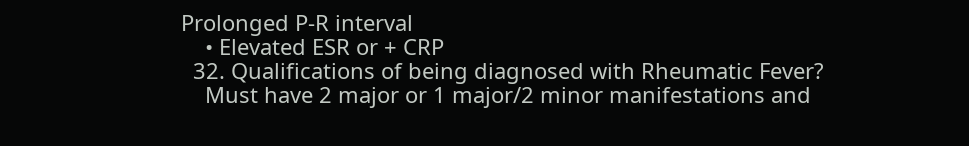Prolonged P-R interval
    • Elevated ESR or + CRP
  32. Qualifications of being diagnosed with Rheumatic Fever?
    Must have 2 major or 1 major/2 minor manifestations and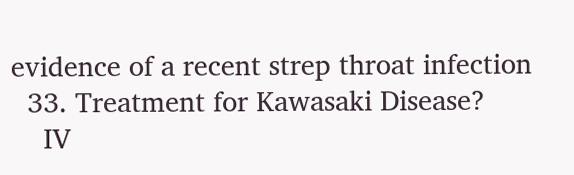evidence of a recent strep throat infection
  33. Treatment for Kawasaki Disease?
    IV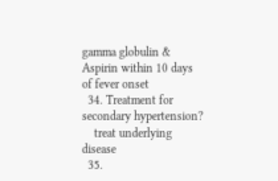gamma globulin & Aspirin within 10 days of fever onset
  34. Treatment for secondary hypertension?
    treat underlying disease
  35.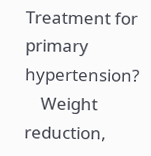Treatment for primary hypertension?
    Weight reduction,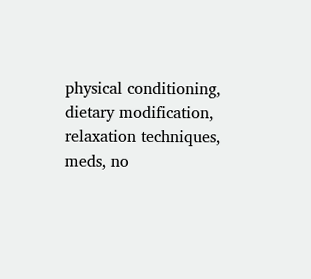physical conditioning, dietary modification, relaxation techniques, meds, no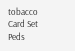tobacco
Card Set
Peds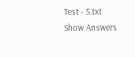Test - 5.txt
Show Answers